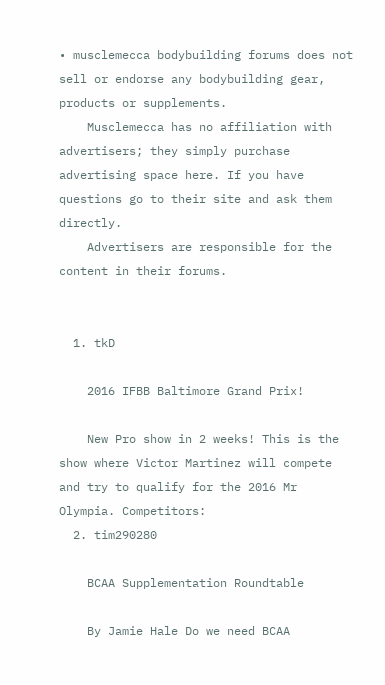• musclemecca bodybuilding forums does not sell or endorse any bodybuilding gear, products or supplements.
    Musclemecca has no affiliation with advertisers; they simply purchase advertising space here. If you have questions go to their site and ask them directly.
    Advertisers are responsible for the content in their forums.


  1. tkD

    2016 IFBB Baltimore Grand Prix!

    New Pro show in 2 weeks! This is the show where Victor Martinez will compete and try to qualify for the 2016 Mr Olympia. Competitors:
  2. tim290280

    BCAA Supplementation Roundtable

    By Jamie Hale Do we need BCAA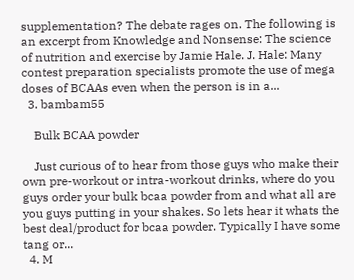supplementation? The debate rages on. The following is an excerpt from Knowledge and Nonsense: The science of nutrition and exercise by Jamie Hale. J. Hale: Many contest preparation specialists promote the use of mega doses of BCAAs even when the person is in a...
  3. bambam55

    Bulk BCAA powder

    Just curious of to hear from those guys who make their own pre-workout or intra-workout drinks, where do you guys order your bulk bcaa powder from and what all are you guys putting in your shakes. So lets hear it whats the best deal/product for bcaa powder. Typically I have some tang or...
  4. M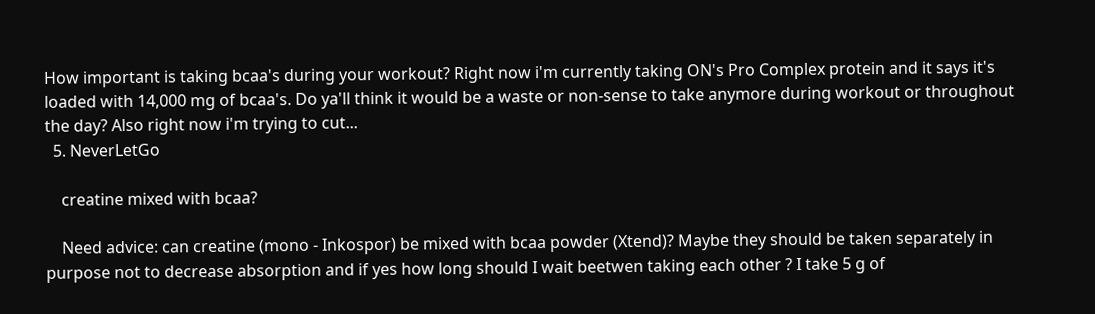How important is taking bcaa's during your workout? Right now i'm currently taking ON's Pro Complex protein and it says it's loaded with 14,000 mg of bcaa's. Do ya'll think it would be a waste or non-sense to take anymore during workout or throughout the day? Also right now i'm trying to cut...
  5. NeverLetGo

    creatine mixed with bcaa?

    Need advice: can creatine (mono - Inkospor) be mixed with bcaa powder (Xtend)? Maybe they should be taken separately in purpose not to decrease absorption and if yes how long should I wait beetwen taking each other ? I take 5 g of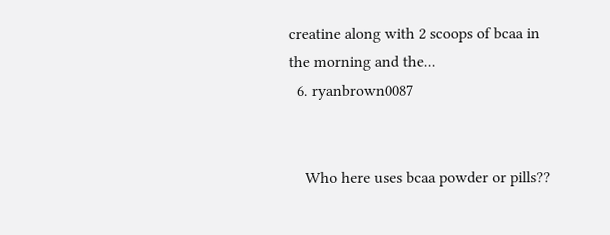creatine along with 2 scoops of bcaa in the morning and the...
  6. ryanbrown0087


    Who here uses bcaa powder or pills??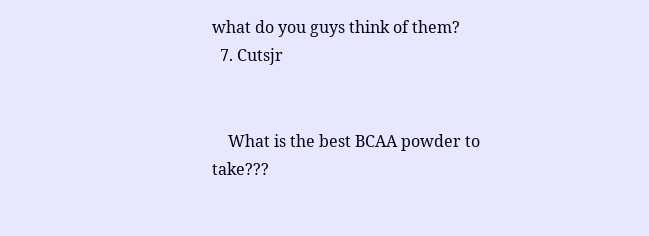what do you guys think of them?
  7. Cutsjr


    What is the best BCAA powder to take???